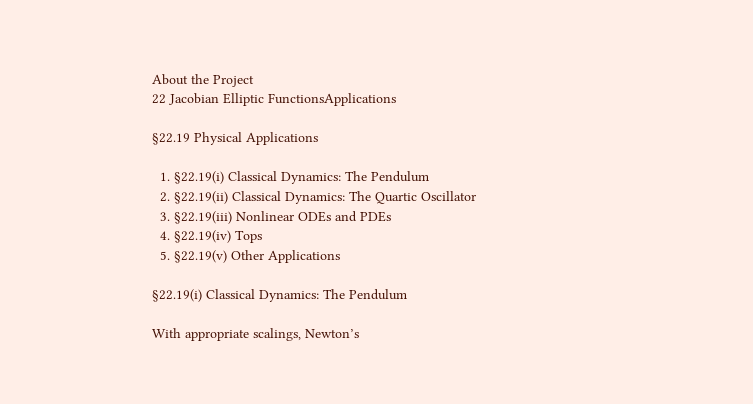About the Project
22 Jacobian Elliptic FunctionsApplications

§22.19 Physical Applications

  1. §22.19(i) Classical Dynamics: The Pendulum
  2. §22.19(ii) Classical Dynamics: The Quartic Oscillator
  3. §22.19(iii) Nonlinear ODEs and PDEs
  4. §22.19(iv) Tops
  5. §22.19(v) Other Applications

§22.19(i) Classical Dynamics: The Pendulum

With appropriate scalings, Newton’s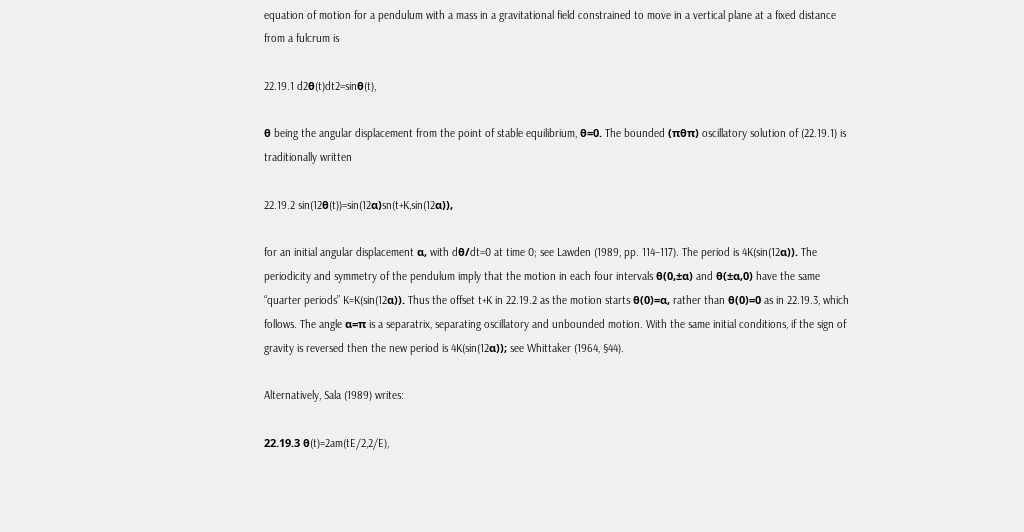equation of motion for a pendulum with a mass in a gravitational field constrained to move in a vertical plane at a fixed distance from a fulcrum is

22.19.1 d2θ(t)dt2=sinθ(t),

θ being the angular displacement from the point of stable equilibrium, θ=0. The bounded (πθπ) oscillatory solution of (22.19.1) is traditionally written

22.19.2 sin(12θ(t))=sin(12α)sn(t+K,sin(12α)),

for an initial angular displacement α, with dθ/dt=0 at time 0; see Lawden (1989, pp. 114–117). The period is 4K(sin(12α)). The periodicity and symmetry of the pendulum imply that the motion in each four intervals θ(0,±α) and θ(±α,0) have the same “quarter periods” K=K(sin(12α)). Thus the offset t+K in 22.19.2 as the motion starts θ(0)=α, rather than θ(0)=0 as in 22.19.3, which follows. The angle α=π is a separatrix, separating oscillatory and unbounded motion. With the same initial conditions, if the sign of gravity is reversed then the new period is 4K(sin(12α)); see Whittaker (1964, §44).

Alternatively, Sala (1989) writes:

22.19.3 θ(t)=2am(tE/2,2/E),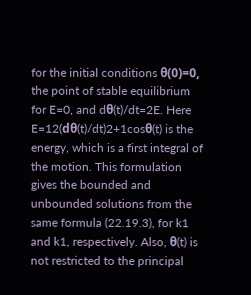for the initial conditions θ(0)=0, the point of stable equilibrium for E=0, and dθ(t)/dt=2E. Here E=12(dθ(t)/dt)2+1cosθ(t) is the energy, which is a first integral of the motion. This formulation gives the bounded and unbounded solutions from the same formula (22.19.3), for k1 and k1, respectively. Also, θ(t) is not restricted to the principal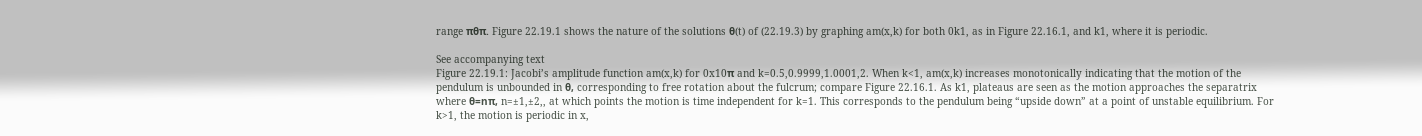range πθπ. Figure 22.19.1 shows the nature of the solutions θ(t) of (22.19.3) by graphing am(x,k) for both 0k1, as in Figure 22.16.1, and k1, where it is periodic.

See accompanying text
Figure 22.19.1: Jacobi’s amplitude function am(x,k) for 0x10π and k=0.5,0.9999,1.0001,2. When k<1, am(x,k) increases monotonically indicating that the motion of the pendulum is unbounded in θ, corresponding to free rotation about the fulcrum; compare Figure 22.16.1. As k1, plateaus are seen as the motion approaches the separatrix where θ=nπ, n=±1,±2,, at which points the motion is time independent for k=1. This corresponds to the pendulum being “upside down” at a point of unstable equilibrium. For k>1, the motion is periodic in x,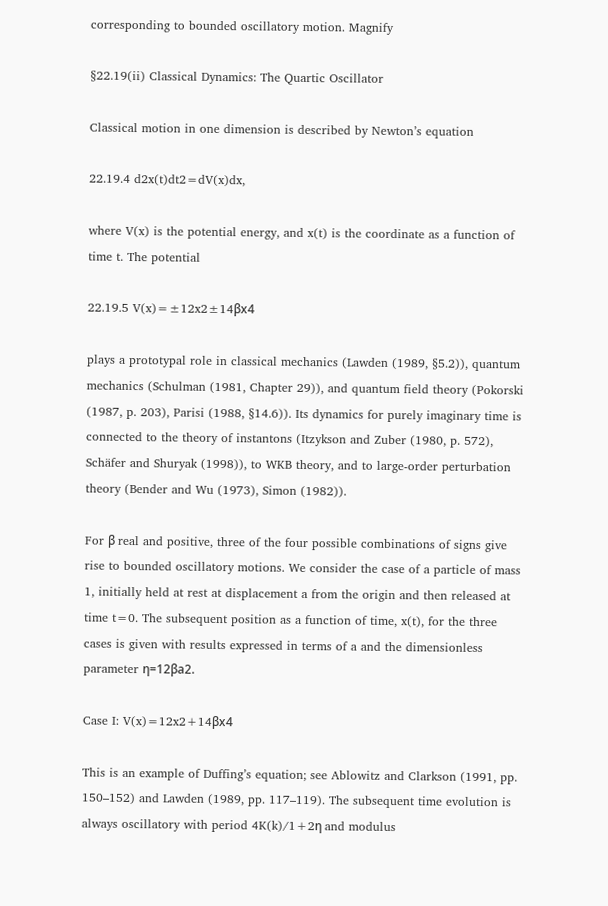corresponding to bounded oscillatory motion. Magnify

§22.19(ii) Classical Dynamics: The Quartic Oscillator

Classical motion in one dimension is described by Newton’s equation

22.19.4 d2x(t)dt2=dV(x)dx,

where V(x) is the potential energy, and x(t) is the coordinate as a function of time t. The potential

22.19.5 V(x)=±12x2±14βx4

plays a prototypal role in classical mechanics (Lawden (1989, §5.2)), quantum mechanics (Schulman (1981, Chapter 29)), and quantum field theory (Pokorski (1987, p. 203), Parisi (1988, §14.6)). Its dynamics for purely imaginary time is connected to the theory of instantons (Itzykson and Zuber (1980, p. 572), Schäfer and Shuryak (1998)), to WKB theory, and to large-order perturbation theory (Bender and Wu (1973), Simon (1982)).

For β real and positive, three of the four possible combinations of signs give rise to bounded oscillatory motions. We consider the case of a particle of mass 1, initially held at rest at displacement a from the origin and then released at time t=0. The subsequent position as a function of time, x(t), for the three cases is given with results expressed in terms of a and the dimensionless parameter η=12βa2.

Case I: V(x)=12x2+14βx4

This is an example of Duffing’s equation; see Ablowitz and Clarkson (1991, pp. 150–152) and Lawden (1989, pp. 117–119). The subsequent time evolution is always oscillatory with period 4K(k)/1+2η and modulus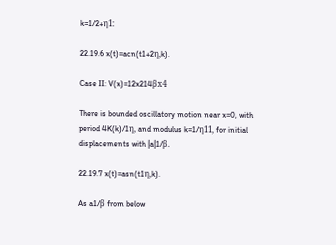k=1/2+η1:

22.19.6 x(t)=acn(t1+2η,k).

Case II: V(x)=12x214βx4

There is bounded oscillatory motion near x=0, with period 4K(k)/1η, and modulus k=1/η11, for initial displacements with |a|1/β.

22.19.7 x(t)=asn(t1η,k).

As a1/β from below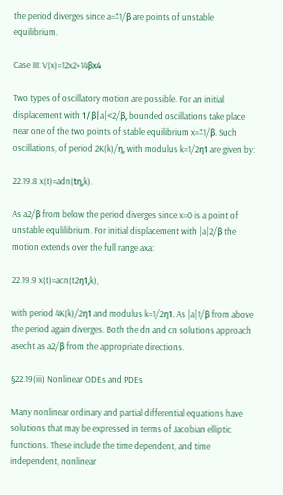the period diverges since a=±1/β are points of unstable equilibrium.

Case III: V(x)=12x2+14βx4

Two types of oscillatory motion are possible. For an initial displacement with 1/β|a|<2/β, bounded oscillations take place near one of the two points of stable equilibrium x=±1/β. Such oscillations, of period 2K(k)/η, with modulus k=1/2η1 are given by:

22.19.8 x(t)=adn(tη,k).

As a2/β from below the period diverges since x=0 is a point of unstable equlilibrium. For initial displacement with |a|2/β the motion extends over the full range axa:

22.19.9 x(t)=acn(t2η1,k),

with period 4K(k)/2η1 and modulus k=1/2η1. As |a|1/β from above the period again diverges. Both the dn and cn solutions approach asecht as a2/β from the appropriate directions.

§22.19(iii) Nonlinear ODEs and PDEs

Many nonlinear ordinary and partial differential equations have solutions that may be expressed in terms of Jacobian elliptic functions. These include the time dependent, and time independent, nonlinear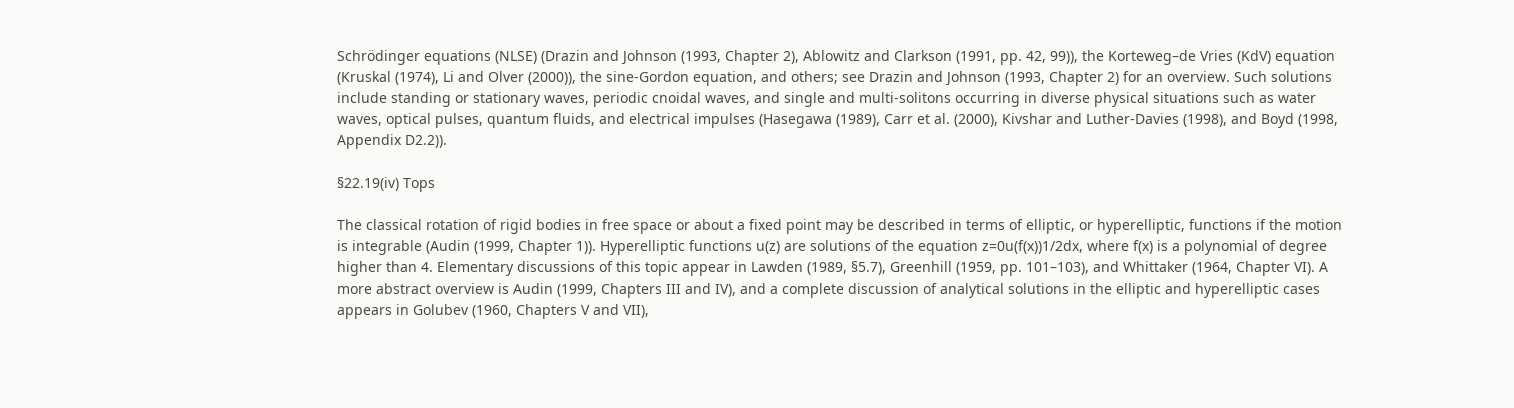Schrödinger equations (NLSE) (Drazin and Johnson (1993, Chapter 2), Ablowitz and Clarkson (1991, pp. 42, 99)), the Korteweg–de Vries (KdV) equation (Kruskal (1974), Li and Olver (2000)), the sine-Gordon equation, and others; see Drazin and Johnson (1993, Chapter 2) for an overview. Such solutions include standing or stationary waves, periodic cnoidal waves, and single and multi-solitons occurring in diverse physical situations such as water waves, optical pulses, quantum fluids, and electrical impulses (Hasegawa (1989), Carr et al. (2000), Kivshar and Luther-Davies (1998), and Boyd (1998, Appendix D2.2)).

§22.19(iv) Tops

The classical rotation of rigid bodies in free space or about a fixed point may be described in terms of elliptic, or hyperelliptic, functions if the motion is integrable (Audin (1999, Chapter 1)). Hyperelliptic functions u(z) are solutions of the equation z=0u(f(x))1/2dx, where f(x) is a polynomial of degree higher than 4. Elementary discussions of this topic appear in Lawden (1989, §5.7), Greenhill (1959, pp. 101–103), and Whittaker (1964, Chapter VI). A more abstract overview is Audin (1999, Chapters III and IV), and a complete discussion of analytical solutions in the elliptic and hyperelliptic cases appears in Golubev (1960, Chapters V and VII),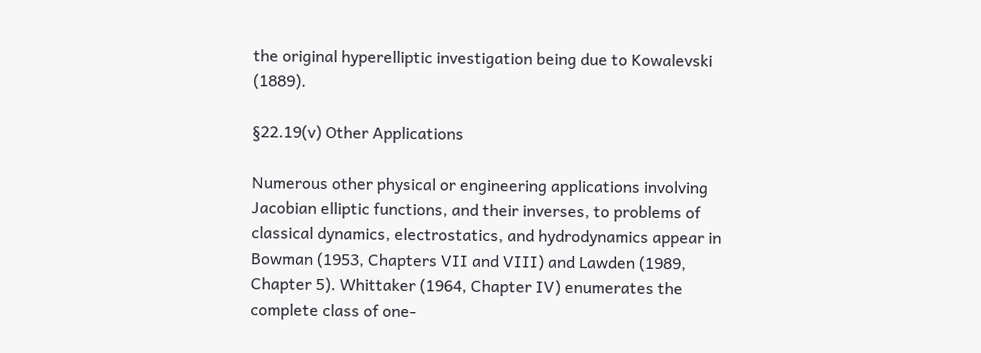the original hyperelliptic investigation being due to Kowalevski (1889).

§22.19(v) Other Applications

Numerous other physical or engineering applications involving Jacobian elliptic functions, and their inverses, to problems of classical dynamics, electrostatics, and hydrodynamics appear in Bowman (1953, Chapters VII and VIII) and Lawden (1989, Chapter 5). Whittaker (1964, Chapter IV) enumerates the complete class of one-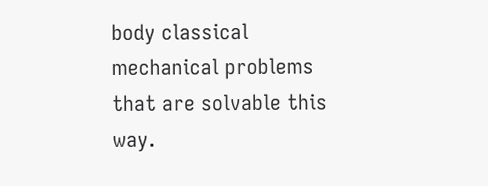body classical mechanical problems that are solvable this way.